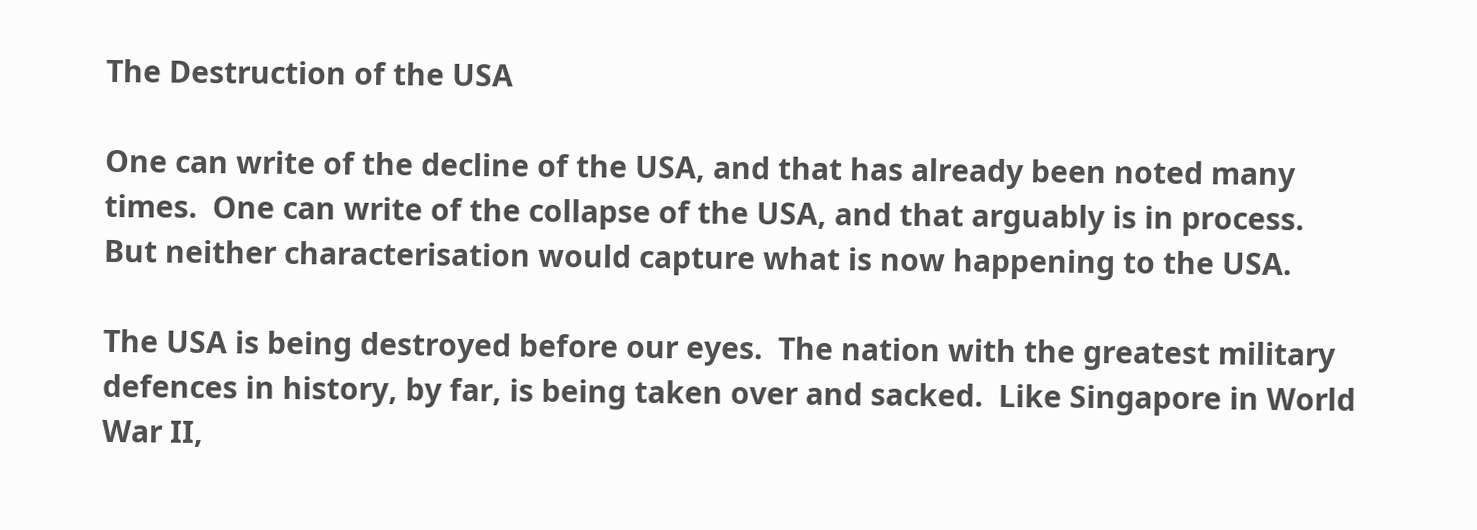The Destruction of the USA

One can write of the decline of the USA, and that has already been noted many times.  One can write of the collapse of the USA, and that arguably is in process.  But neither characterisation would capture what is now happening to the USA.

The USA is being destroyed before our eyes.  The nation with the greatest military defences in history, by far, is being taken over and sacked.  Like Singapore in World War II,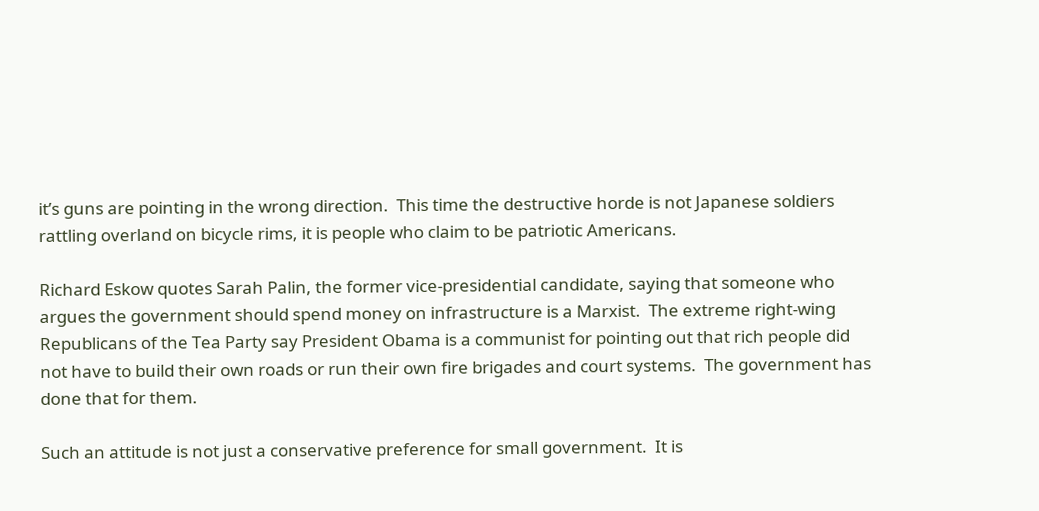it’s guns are pointing in the wrong direction.  This time the destructive horde is not Japanese soldiers rattling overland on bicycle rims, it is people who claim to be patriotic Americans.

Richard Eskow quotes Sarah Palin, the former vice-presidential candidate, saying that someone who argues the government should spend money on infrastructure is a Marxist.  The extreme right-wing Republicans of the Tea Party say President Obama is a communist for pointing out that rich people did not have to build their own roads or run their own fire brigades and court systems.  The government has done that for them.

Such an attitude is not just a conservative preference for small government.  It is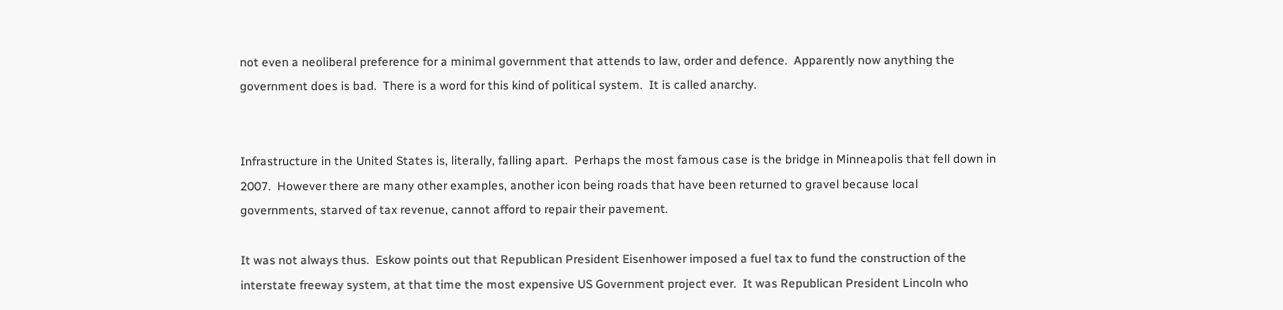not even a neoliberal preference for a minimal government that attends to law, order and defence.  Apparently now anything the government does is bad.  There is a word for this kind of political system.  It is called anarchy.


Infrastructure in the United States is, literally, falling apart.  Perhaps the most famous case is the bridge in Minneapolis that fell down in 2007.  However there are many other examples, another icon being roads that have been returned to gravel because local governments, starved of tax revenue, cannot afford to repair their pavement.

It was not always thus.  Eskow points out that Republican President Eisenhower imposed a fuel tax to fund the construction of the interstate freeway system, at that time the most expensive US Government project ever.  It was Republican President Lincoln who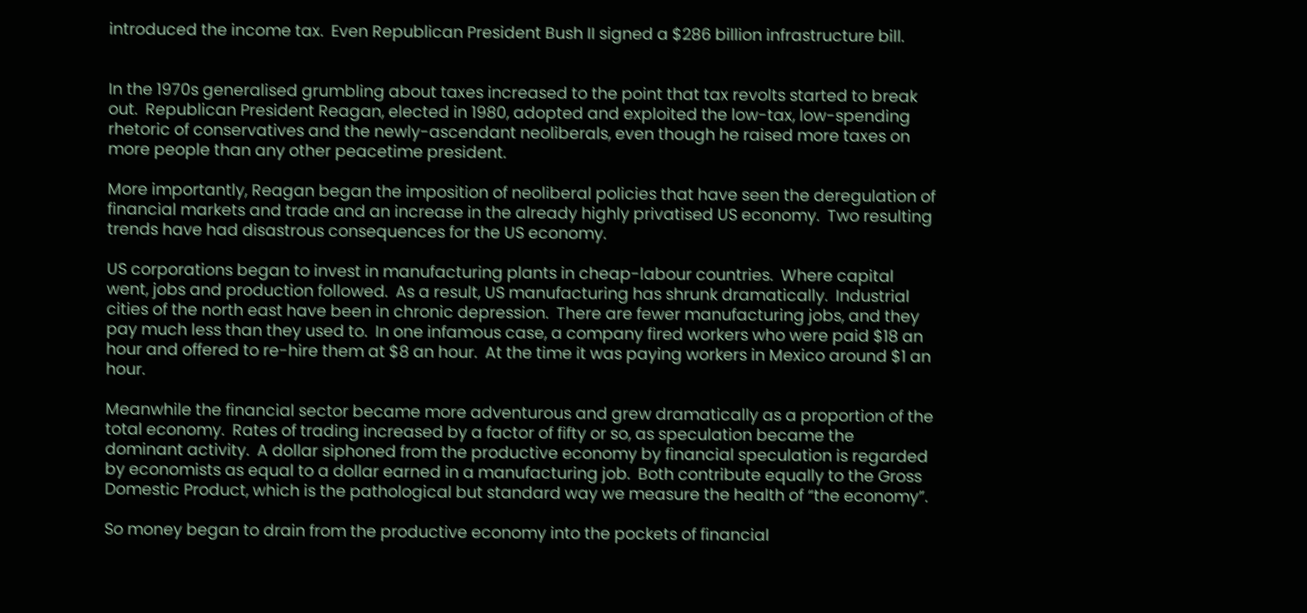introduced the income tax.  Even Republican President Bush II signed a $286 billion infrastructure bill.


In the 1970s generalised grumbling about taxes increased to the point that tax revolts started to break out.  Republican President Reagan, elected in 1980, adopted and exploited the low-tax, low-spending rhetoric of conservatives and the newly-ascendant neoliberals, even though he raised more taxes on more people than any other peacetime president.

More importantly, Reagan began the imposition of neoliberal policies that have seen the deregulation of financial markets and trade and an increase in the already highly privatised US economy.  Two resulting trends have had disastrous consequences for the US economy.

US corporations began to invest in manufacturing plants in cheap-labour countries.  Where capital went, jobs and production followed.  As a result, US manufacturing has shrunk dramatically.  Industrial cities of the north east have been in chronic depression.  There are fewer manufacturing jobs, and they pay much less than they used to.  In one infamous case, a company fired workers who were paid $18 an hour and offered to re-hire them at $8 an hour.  At the time it was paying workers in Mexico around $1 an hour.

Meanwhile the financial sector became more adventurous and grew dramatically as a proportion of the total economy.  Rates of trading increased by a factor of fifty or so, as speculation became the dominant activity.  A dollar siphoned from the productive economy by financial speculation is regarded by economists as equal to a dollar earned in a manufacturing job.  Both contribute equally to the Gross Domestic Product, which is the pathological but standard way we measure the health of “the economy”.

So money began to drain from the productive economy into the pockets of financial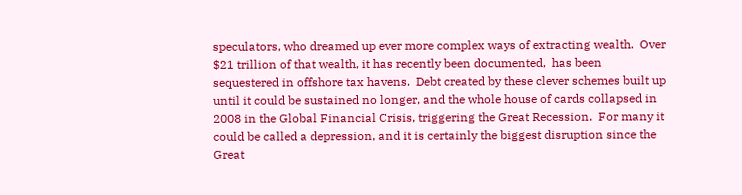speculators, who dreamed up ever more complex ways of extracting wealth.  Over $21 trillion of that wealth, it has recently been documented,  has been sequestered in offshore tax havens.  Debt created by these clever schemes built up until it could be sustained no longer, and the whole house of cards collapsed in 2008 in the Global Financial Crisis, triggering the Great Recession.  For many it could be called a depression, and it is certainly the biggest disruption since the Great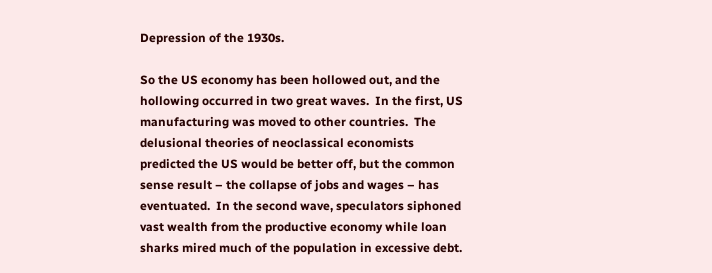Depression of the 1930s.

So the US economy has been hollowed out, and the hollowing occurred in two great waves.  In the first, US manufacturing was moved to other countries.  The delusional theories of neoclassical economists predicted the US would be better off, but the common sense result – the collapse of jobs and wages – has eventuated.  In the second wave, speculators siphoned vast wealth from the productive economy while loan sharks mired much of the population in excessive debt.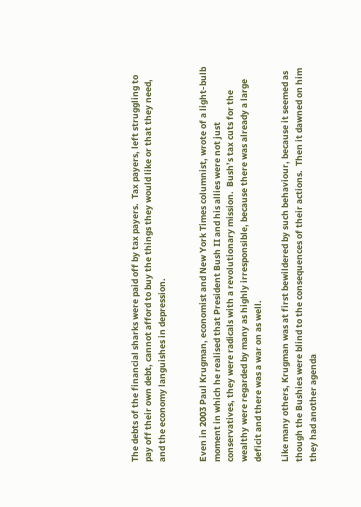The debts of the financial sharks were paid off by tax payers.  Tax payers, left struggling to pay off their own debt, cannot afford to buy the things they would like or that they need, and the economy languishes in depression.


Even in 2003 Paul Krugman, economist and New York Times columnist, wrote of a light-bulb moment in which he realised that President Bush II and his allies were not just conservatives, they were radicals with a revolutionary mission.  Bush’s tax cuts for the wealthy were regarded by many as highly irresponsible, because there was already a large deficit and there was a war on as well.

Like many others, Krugman was at first bewildered by such behaviour, because it seemed as though the Bushies were blind to the consequences of their actions.  Then it dawned on him they had another agenda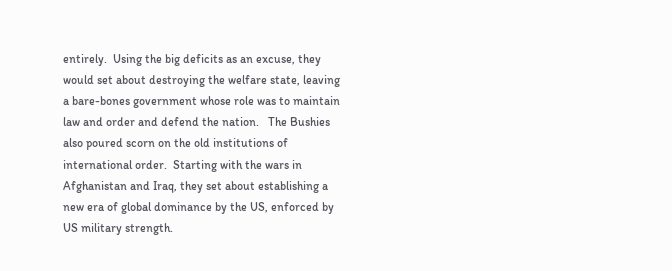entirely.  Using the big deficits as an excuse, they would set about destroying the welfare state, leaving a bare-bones government whose role was to maintain law and order and defend the nation.   The Bushies also poured scorn on the old institutions of international order.  Starting with the wars in Afghanistan and Iraq, they set about establishing a new era of global dominance by the US, enforced by US military strength.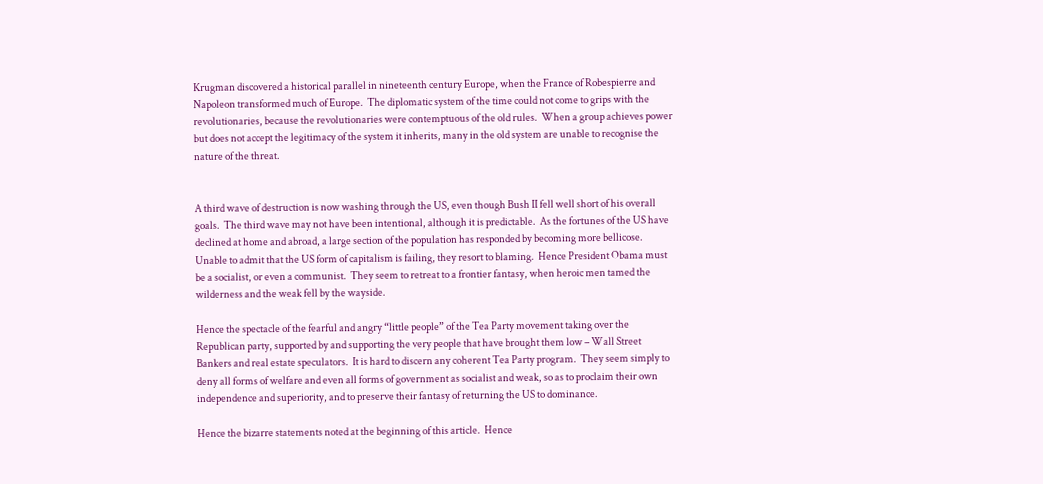Krugman discovered a historical parallel in nineteenth century Europe, when the France of Robespierre and Napoleon transformed much of Europe.  The diplomatic system of the time could not come to grips with the revolutionaries, because the revolutionaries were contemptuous of the old rules.  When a group achieves power but does not accept the legitimacy of the system it inherits, many in the old system are unable to recognise the nature of the threat.


A third wave of destruction is now washing through the US, even though Bush II fell well short of his overall goals.  The third wave may not have been intentional, although it is predictable.  As the fortunes of the US have declined at home and abroad, a large section of the population has responded by becoming more bellicose.  Unable to admit that the US form of capitalism is failing, they resort to blaming.  Hence President Obama must be a socialist, or even a communist.  They seem to retreat to a frontier fantasy, when heroic men tamed the wilderness and the weak fell by the wayside.

Hence the spectacle of the fearful and angry “little people” of the Tea Party movement taking over the Republican party, supported by and supporting the very people that have brought them low – Wall Street Bankers and real estate speculators.  It is hard to discern any coherent Tea Party program.  They seem simply to deny all forms of welfare and even all forms of government as socialist and weak, so as to proclaim their own independence and superiority, and to preserve their fantasy of returning the US to dominance.

Hence the bizarre statements noted at the beginning of this article.  Hence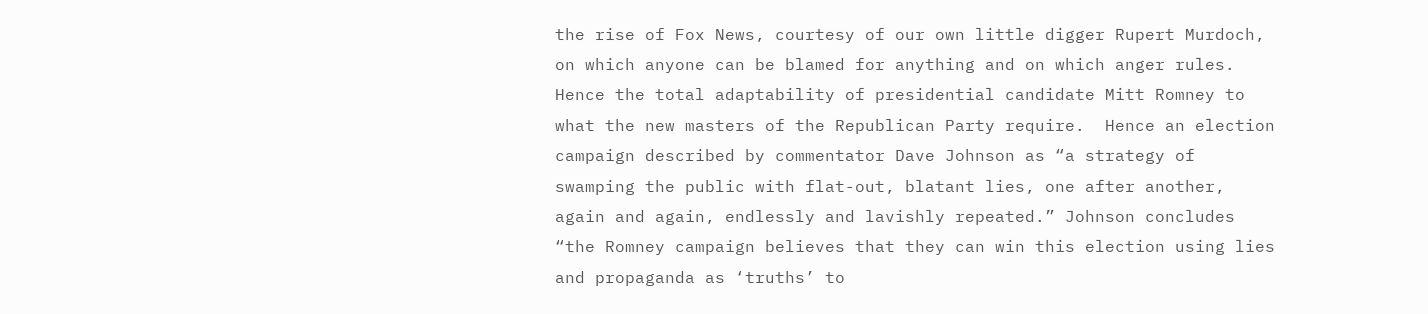the rise of Fox News, courtesy of our own little digger Rupert Murdoch, on which anyone can be blamed for anything and on which anger rules.  Hence the total adaptability of presidential candidate Mitt Romney to what the new masters of the Republican Party require.  Hence an election campaign described by commentator Dave Johnson as “a strategy of swamping the public with flat-out, blatant lies, one after another, again and again, endlessly and lavishly repeated.” Johnson concludes “the Romney campaign believes that they can win this election using lies and propaganda as ‘truths’ to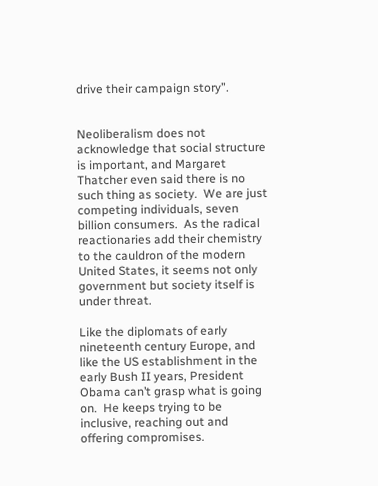drive their campaign story”.


Neoliberalism does not acknowledge that social structure is important, and Margaret Thatcher even said there is no such thing as society.  We are just competing individuals, seven billion consumers.  As the radical reactionaries add their chemistry to the cauldron of the modern United States, it seems not only government but society itself is under threat.

Like the diplomats of early nineteenth century Europe, and like the US establishment in the early Bush II years, President Obama can’t grasp what is going on.  He keeps trying to be inclusive, reaching out and offering compromises.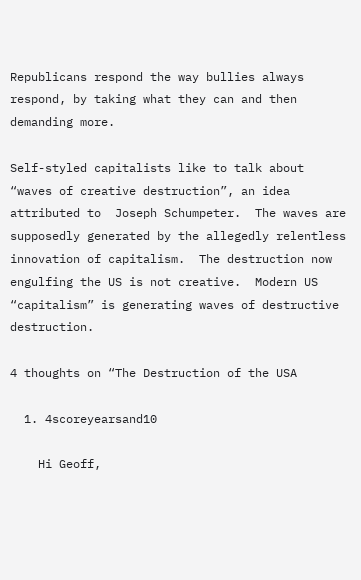Republicans respond the way bullies always respond, by taking what they can and then demanding more.

Self-styled capitalists like to talk about “waves of creative destruction”, an idea attributed to  Joseph Schumpeter.  The waves are supposedly generated by the allegedly relentless innovation of capitalism.  The destruction now engulfing the US is not creative.  Modern US “capitalism” is generating waves of destructive destruction.

4 thoughts on “The Destruction of the USA

  1. 4scoreyearsand10

    Hi Geoff,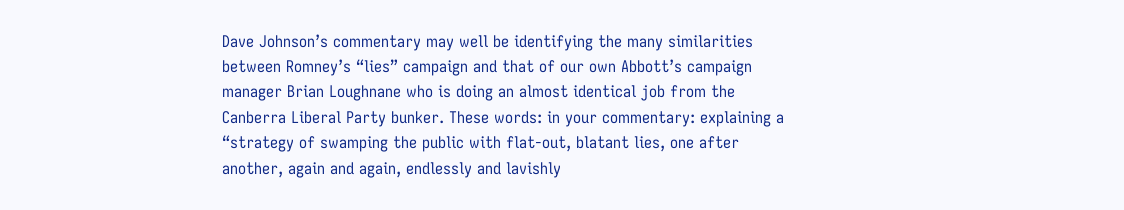Dave Johnson’s commentary may well be identifying the many similarities between Romney’s “lies” campaign and that of our own Abbott’s campaign manager Brian Loughnane who is doing an almost identical job from the Canberra Liberal Party bunker. These words: in your commentary: explaining a “strategy of swamping the public with flat-out, blatant lies, one after another, again and again, endlessly and lavishly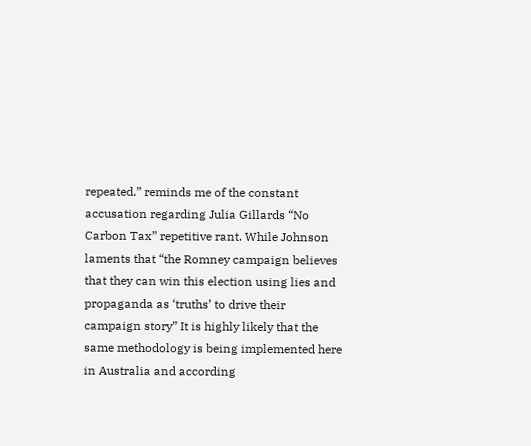repeated.” reminds me of the constant accusation regarding Julia Gillards “No Carbon Tax” repetitive rant. While Johnson laments that “the Romney campaign believes that they can win this election using lies and propaganda as ‘truths’ to drive their campaign story” It is highly likely that the same methodology is being implemented here in Australia and according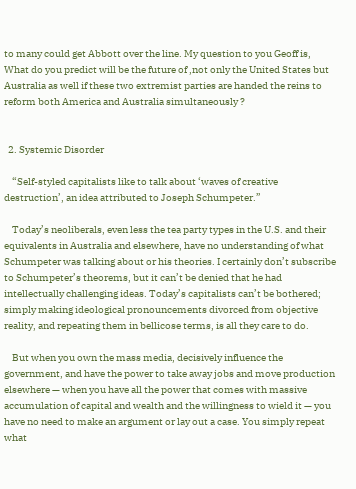to many could get Abbott over the line. My question to you Geoff is, What do you predict will be the future of ,not only the United States but Australia as well if these two extremist parties are handed the reins to reform both America and Australia simultaneously ?


  2. Systemic Disorder

    “Self-styled capitalists like to talk about ‘waves of creative destruction’, an idea attributed to Joseph Schumpeter.”

    Today’s neoliberals, even less the tea party types in the U.S. and their equivalents in Australia and elsewhere, have no understanding of what Schumpeter was talking about or his theories. I certainly don’t subscribe to Schumpeter’s theorems, but it can’t be denied that he had intellectually challenging ideas. Today’s capitalists can’t be bothered; simply making ideological pronouncements divorced from objective reality, and repeating them in bellicose terms, is all they care to do.

    But when you own the mass media, decisively influence the government, and have the power to take away jobs and move production elsewhere — when you have all the power that comes with massive accumulation of capital and wealth and the willingness to wield it — you have no need to make an argument or lay out a case. You simply repeat what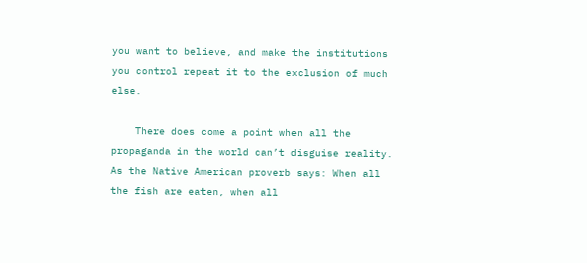you want to believe, and make the institutions you control repeat it to the exclusion of much else.

    There does come a point when all the propaganda in the world can’t disguise reality. As the Native American proverb says: When all the fish are eaten, when all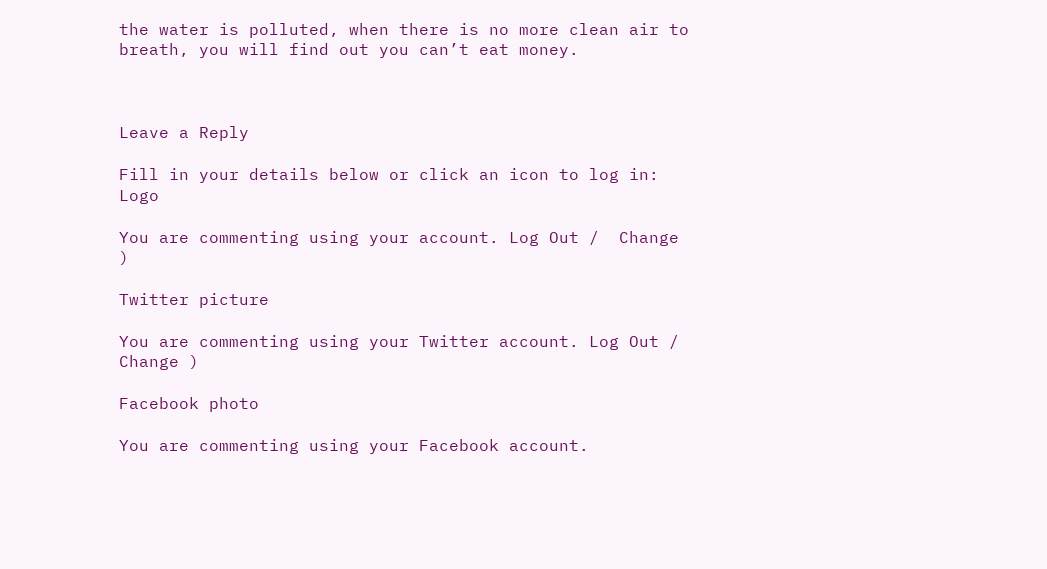the water is polluted, when there is no more clean air to breath, you will find out you can’t eat money.



Leave a Reply

Fill in your details below or click an icon to log in: Logo

You are commenting using your account. Log Out /  Change )

Twitter picture

You are commenting using your Twitter account. Log Out /  Change )

Facebook photo

You are commenting using your Facebook account.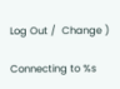Log Out /  Change )

Connecting to %s